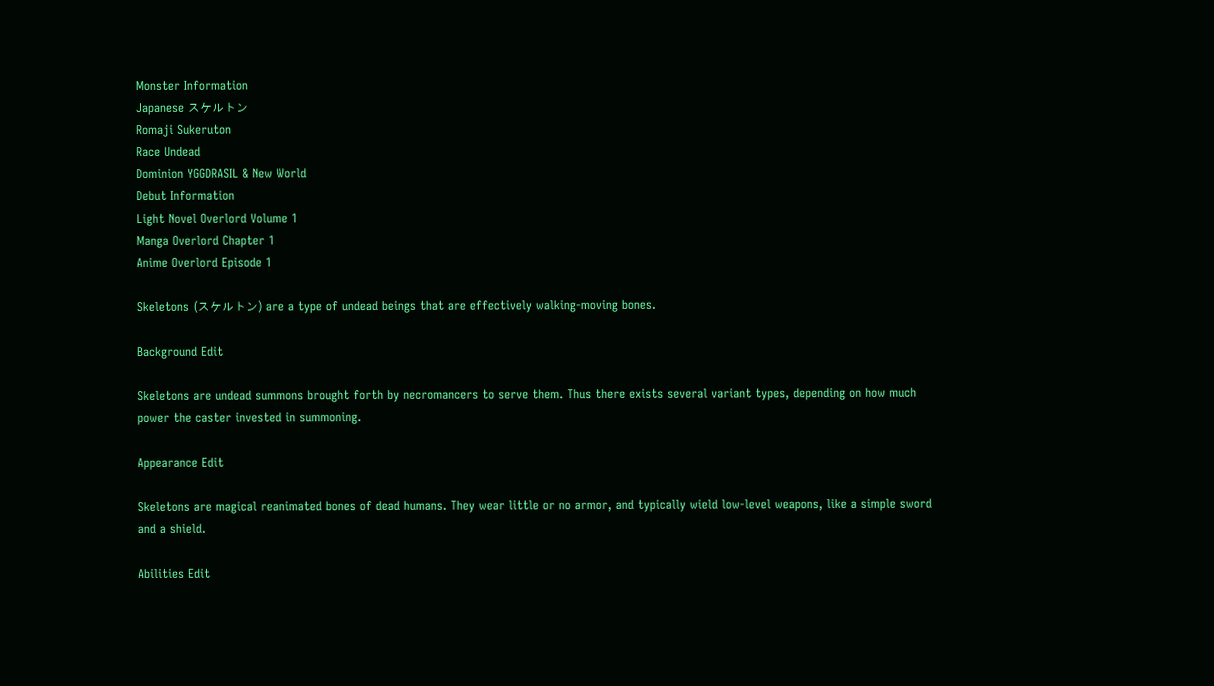Monster Information
Japanese スケルトン
Romaji Sukeruton
Race Undead
Dominion YGGDRASIL & New World
Debut Information
Light Novel Overlord Volume 1
Manga Overlord Chapter 1
Anime Overlord Episode 1

Skeletons (スケルトン) are a type of undead beings that are effectively walking-moving bones.

Background Edit

Skeletons are undead summons brought forth by necromancers to serve them. Thus there exists several variant types, depending on how much power the caster invested in summoning.

Appearance Edit

Skeletons are magical reanimated bones of dead humans. They wear little or no armor, and typically wield low-level weapons, like a simple sword and a shield.

Abilities Edit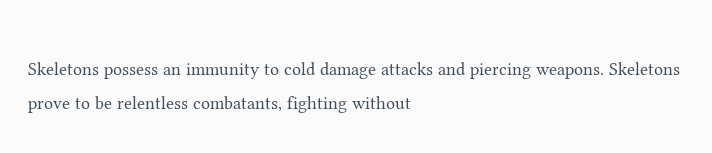Skeletons possess an immunity to cold damage attacks and piercing weapons. Skeletons prove to be relentless combatants, fighting without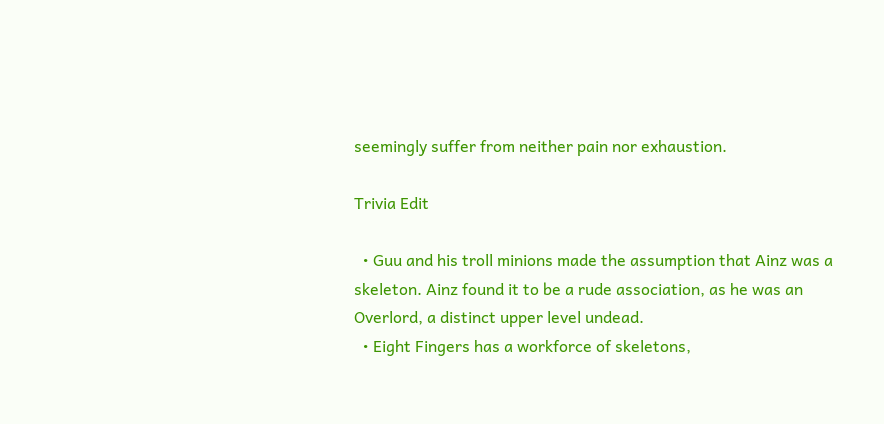seemingly suffer from neither pain nor exhaustion.

Trivia Edit

  • Guu and his troll minions made the assumption that Ainz was a skeleton. Ainz found it to be a rude association, as he was an Overlord, a distinct upper level undead.
  • Eight Fingers has a workforce of skeletons,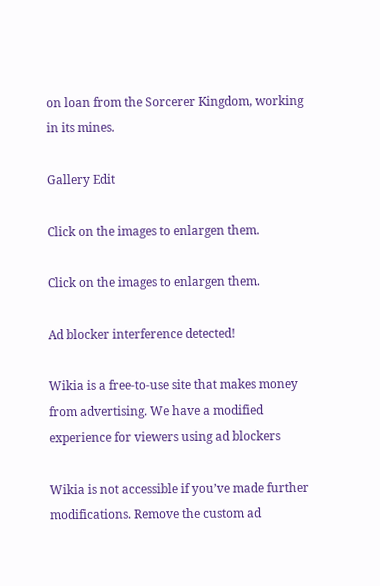on loan from the Sorcerer Kingdom, working in its mines.

Gallery Edit

Click on the images to enlargen them.

Click on the images to enlargen them.

Ad blocker interference detected!

Wikia is a free-to-use site that makes money from advertising. We have a modified experience for viewers using ad blockers

Wikia is not accessible if you’ve made further modifications. Remove the custom ad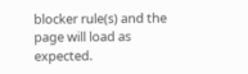blocker rule(s) and the page will load as expected.